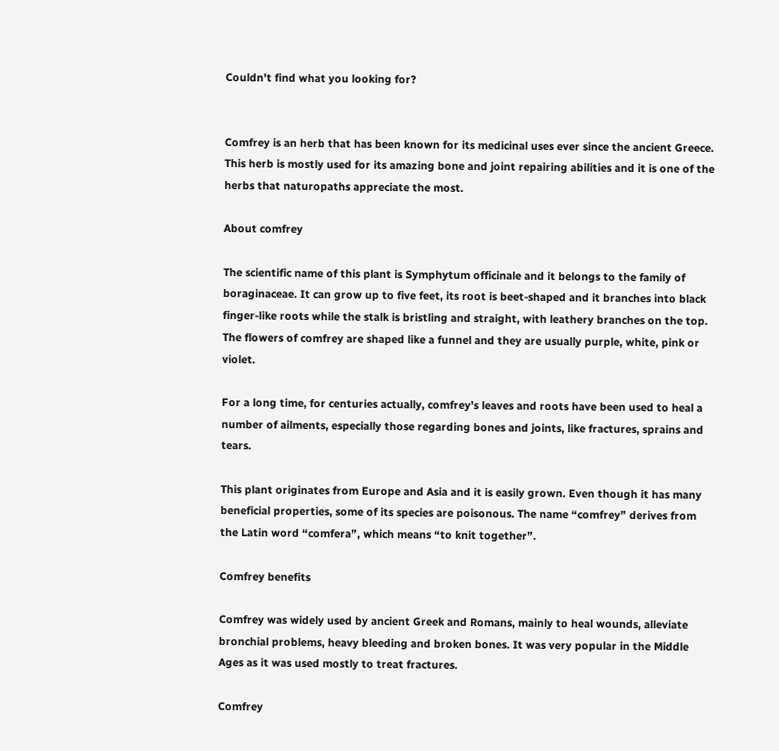Couldn't find what you looking for?


Comfrey is an herb that has been known for its medicinal uses ever since the ancient Greece. This herb is mostly used for its amazing bone and joint repairing abilities and it is one of the herbs that naturopaths appreciate the most.

About comfrey

The scientific name of this plant is Symphytum officinale and it belongs to the family of boraginaceae. It can grow up to five feet, its root is beet-shaped and it branches into black finger-like roots while the stalk is bristling and straight, with leathery branches on the top. The flowers of comfrey are shaped like a funnel and they are usually purple, white, pink or violet.

For a long time, for centuries actually, comfrey’s leaves and roots have been used to heal a number of ailments, especially those regarding bones and joints, like fractures, sprains and tears.

This plant originates from Europe and Asia and it is easily grown. Even though it has many beneficial properties, some of its species are poisonous. The name “comfrey” derives from the Latin word “comfera”, which means “to knit together”.

Comfrey benefits

Comfrey was widely used by ancient Greek and Romans, mainly to heal wounds, alleviate bronchial problems, heavy bleeding and broken bones. It was very popular in the Middle Ages as it was used mostly to treat fractures.

Comfrey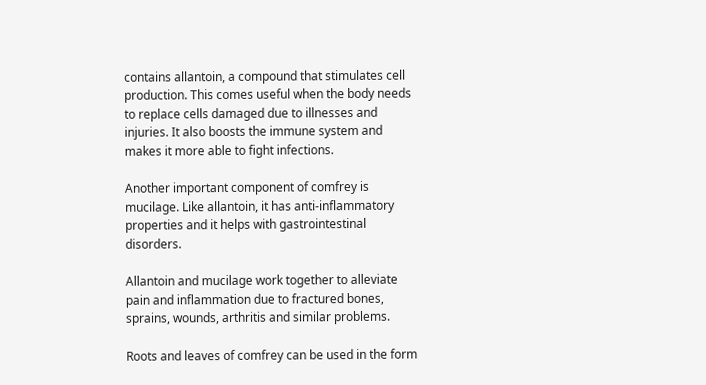contains allantoin, a compound that stimulates cell production. This comes useful when the body needs to replace cells damaged due to illnesses and injuries. It also boosts the immune system and makes it more able to fight infections.

Another important component of comfrey is mucilage. Like allantoin, it has anti-inflammatory properties and it helps with gastrointestinal disorders.

Allantoin and mucilage work together to alleviate pain and inflammation due to fractured bones, sprains, wounds, arthritis and similar problems.

Roots and leaves of comfrey can be used in the form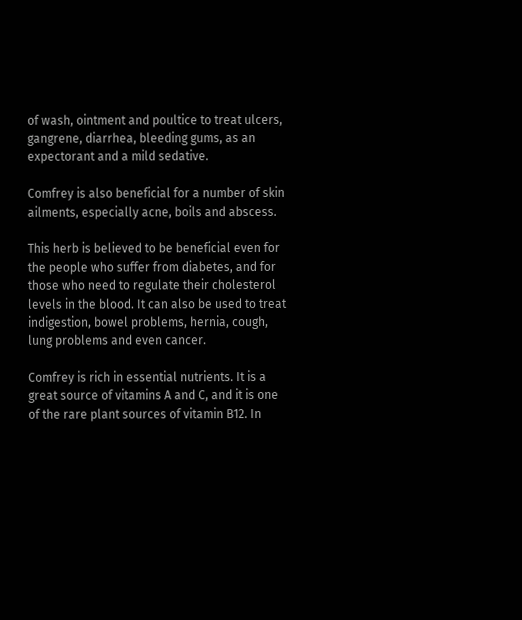of wash, ointment and poultice to treat ulcers, gangrene, diarrhea, bleeding gums, as an expectorant and a mild sedative.

Comfrey is also beneficial for a number of skin ailments, especially acne, boils and abscess.

This herb is believed to be beneficial even for the people who suffer from diabetes, and for those who need to regulate their cholesterol levels in the blood. It can also be used to treat indigestion, bowel problems, hernia, cough, lung problems and even cancer.

Comfrey is rich in essential nutrients. It is a great source of vitamins A and C, and it is one of the rare plant sources of vitamin B12. In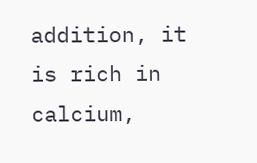addition, it is rich in calcium,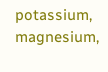potassium, magnesium,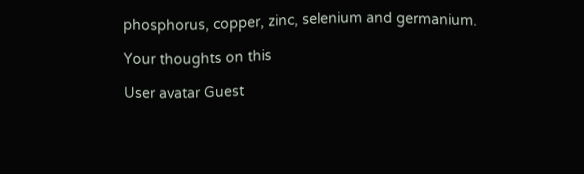phosphorus, copper, zinc, selenium and germanium.

Your thoughts on this

User avatar Guest